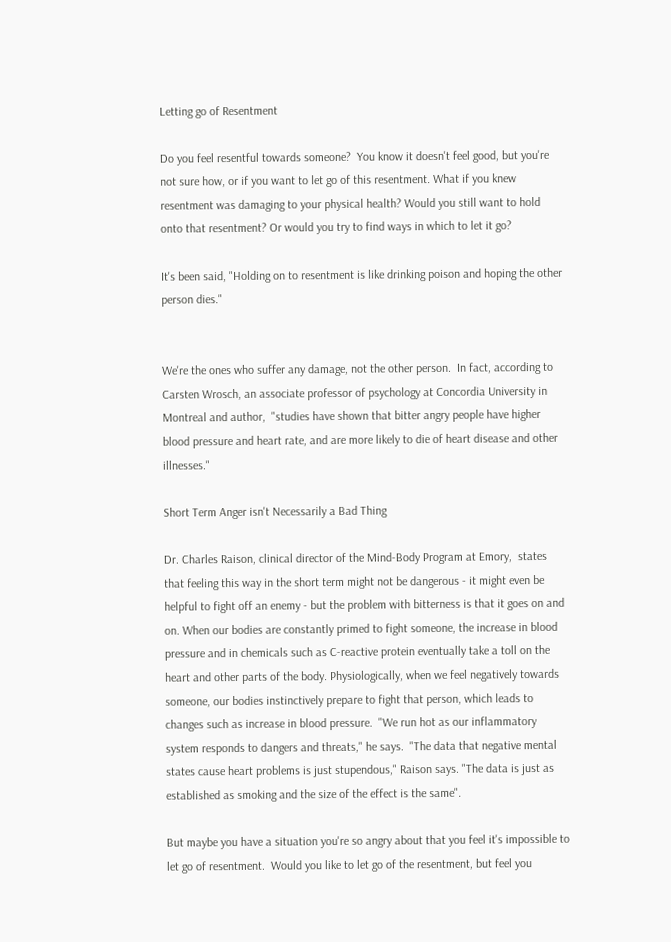Letting go of Resentment

Do you feel resentful towards someone?  You know it doesn't feel good, but you're not sure how, or if you want to let go of this resentment. What if you knew resentment was damaging to your physical health? Would you still want to hold onto that resentment? Or would you try to find ways in which to let it go?

It's been said, "Holding on to resentment is like drinking poison and hoping the other person dies."


We're the ones who suffer any damage, not the other person.  In fact, according to Carsten Wrosch, an associate professor of psychology at Concordia University in Montreal and author,  "studies have shown that bitter angry people have higher blood pressure and heart rate, and are more likely to die of heart disease and other illnesses."

Short Term Anger isn't Necessarily a Bad Thing

Dr. Charles Raison, clinical director of the Mind-Body Program at Emory,  states that feeling this way in the short term might not be dangerous - it might even be helpful to fight off an enemy - but the problem with bitterness is that it goes on and on. When our bodies are constantly primed to fight someone, the increase in blood pressure and in chemicals such as C-reactive protein eventually take a toll on the heart and other parts of the body. Physiologically, when we feel negatively towards someone, our bodies instinctively prepare to fight that person, which leads to changes such as increase in blood pressure.  "We run hot as our inflammatory system responds to dangers and threats," he says.  "The data that negative mental states cause heart problems is just stupendous," Raison says. "The data is just as established as smoking and the size of the effect is the same".

But maybe you have a situation you're so angry about that you feel it's impossible to let go of resentment.  Would you like to let go of the resentment, but feel you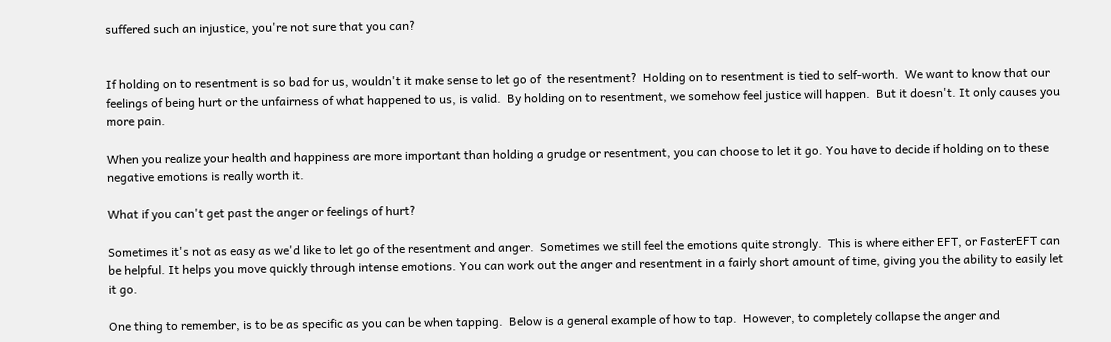suffered such an injustice, you're not sure that you can?


If holding on to resentment is so bad for us, wouldn't it make sense to let go of  the resentment?  Holding on to resentment is tied to self-worth.  We want to know that our feelings of being hurt or the unfairness of what happened to us, is valid.  By holding on to resentment, we somehow feel justice will happen.  But it doesn't. It only causes you more pain.

When you realize your health and happiness are more important than holding a grudge or resentment, you can choose to let it go. You have to decide if holding on to these negative emotions is really worth it.

What if you can't get past the anger or feelings of hurt?

Sometimes it's not as easy as we'd like to let go of the resentment and anger.  Sometimes we still feel the emotions quite strongly.  This is where either EFT, or FasterEFT can be helpful. It helps you move quickly through intense emotions. You can work out the anger and resentment in a fairly short amount of time, giving you the ability to easily let it go.

One thing to remember, is to be as specific as you can be when tapping.  Below is a general example of how to tap.  However, to completely collapse the anger and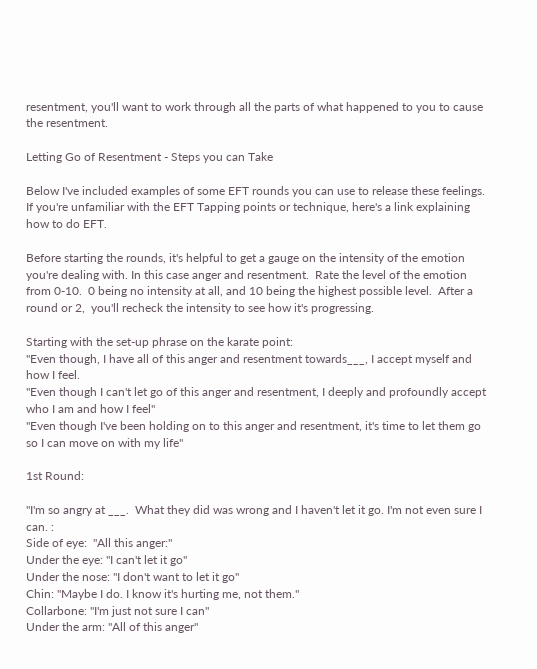resentment, you'll want to work through all the parts of what happened to you to cause the resentment.

Letting Go of Resentment - Steps you can Take

Below I've included examples of some EFT rounds you can use to release these feelings.  If you're unfamiliar with the EFT Tapping points or technique, here's a link explaining how to do EFT.

Before starting the rounds, it's helpful to get a gauge on the intensity of the emotion you're dealing with. In this case anger and resentment.  Rate the level of the emotion from 0-10.  0 being no intensity at all, and 10 being the highest possible level.  After a round or 2,  you'll recheck the intensity to see how it's progressing.

Starting with the set-up phrase on the karate point:
"Even though, I have all of this anger and resentment towards___, I accept myself and how I feel.
"Even though I can't let go of this anger and resentment, I deeply and profoundly accept who I am and how I feel"
"Even though I've been holding on to this anger and resentment, it's time to let them go so I can move on with my life"

1st Round:

"I'm so angry at ___.  What they did was wrong and I haven't let it go. I'm not even sure I can. :
Side of eye:  "All this anger:"
Under the eye: "I can't let it go"
Under the nose: "I don't want to let it go"
Chin: "Maybe I do. I know it's hurting me, not them."
Collarbone: "I'm just not sure I can"
Under the arm: "All of this anger"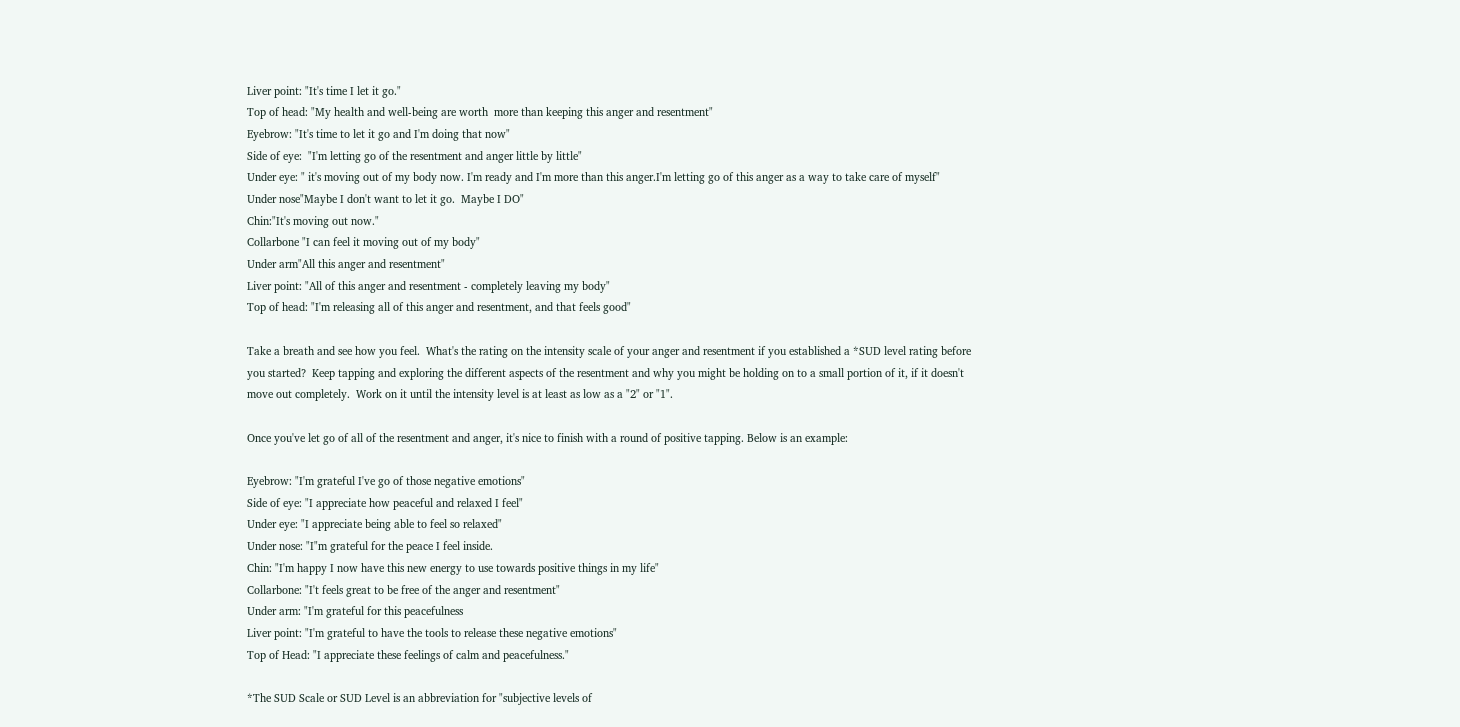Liver point: "It's time I let it go."
Top of head: "My health and well-being are worth  more than keeping this anger and resentment"
Eyebrow: "It's time to let it go and I'm doing that now"
Side of eye:  "I'm letting go of the resentment and anger little by little"
Under eye: " it's moving out of my body now. I'm ready and I'm more than this anger.I'm letting go of this anger as a way to take care of myself"
Under nose"Maybe I don't want to let it go.  Maybe I DO"
Chin:"It's moving out now."
Collarbone "I can feel it moving out of my body"
Under arm"All this anger and resentment"
Liver point: "All of this anger and resentment - completely leaving my body"
Top of head: "I'm releasing all of this anger and resentment, and that feels good"

Take a breath and see how you feel.  What's the rating on the intensity scale of your anger and resentment if you established a *SUD level rating before you started?  Keep tapping and exploring the different aspects of the resentment and why you might be holding on to a small portion of it, if it doesn't move out completely.  Work on it until the intensity level is at least as low as a "2" or "1".

Once you've let go of all of the resentment and anger, it's nice to finish with a round of positive tapping. Below is an example:

Eyebrow: "I'm grateful I've go of those negative emotions"
Side of eye: "I appreciate how peaceful and relaxed I feel"
Under eye: "I appreciate being able to feel so relaxed"
Under nose: "I"m grateful for the peace I feel inside.
Chin: "I'm happy I now have this new energy to use towards positive things in my life"
Collarbone: "I't feels great to be free of the anger and resentment"
Under arm: "I'm grateful for this peacefulness
Liver point: "I'm grateful to have the tools to release these negative emotions"
Top of Head: "I appreciate these feelings of calm and peacefulness."

*The SUD Scale or SUD Level is an abbreviation for "subjective levels of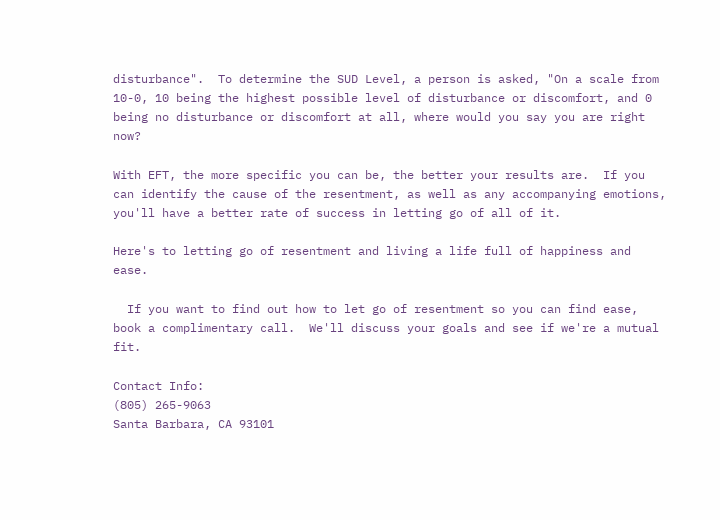disturbance".  To determine the SUD Level, a person is asked, "On a scale from 10-0, 10 being the highest possible level of disturbance or discomfort, and 0 being no disturbance or discomfort at all, where would you say you are right now?

With EFT, the more specific you can be, the better your results are.  If you can identify the cause of the resentment, as well as any accompanying emotions, you'll have a better rate of success in letting go of all of it.

Here's to letting go of resentment and living a life full of happiness and ease.

  If you want to find out how to let go of resentment so you can find ease, book a complimentary call.  We'll discuss your goals and see if we're a mutual fit.

Contact Info:
(805) 265-9063
Santa Barbara, CA 93101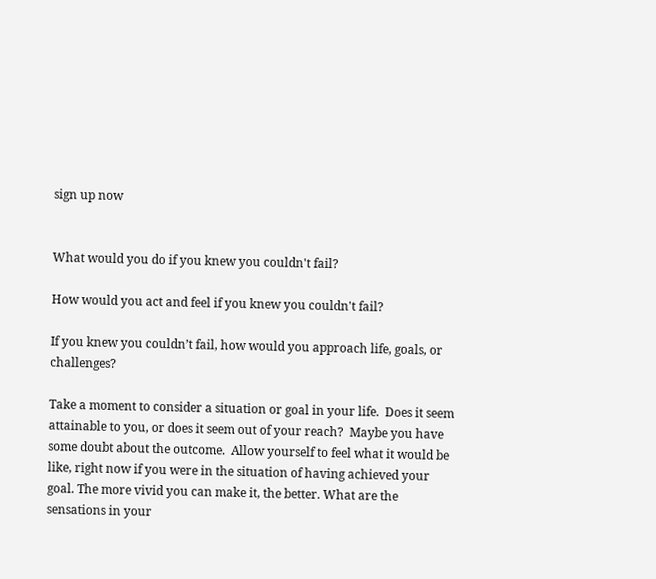sign up now


What would you do if you knew you couldn't fail?

How would you act and feel if you knew you couldn't fail?

If you knew you couldn’t fail, how would you approach life, goals, or challenges?

Take a moment to consider a situation or goal in your life.  Does it seem attainable to you, or does it seem out of your reach?  Maybe you have some doubt about the outcome.  Allow yourself to feel what it would be like, right now if you were in the situation of having achieved your goal. The more vivid you can make it, the better. What are the sensations in your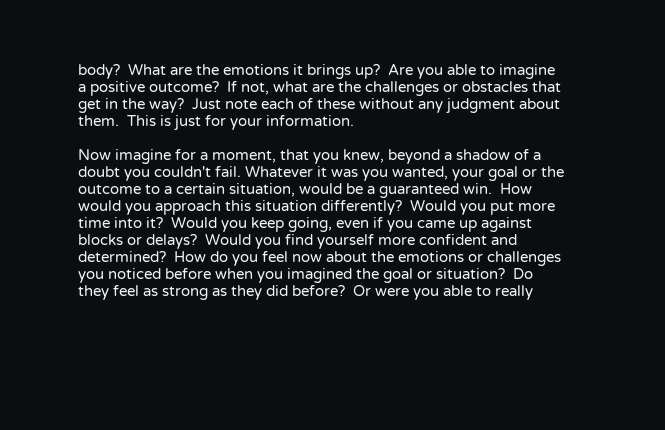body?  What are the emotions it brings up?  Are you able to imagine a positive outcome?  If not, what are the challenges or obstacles that get in the way?  Just note each of these without any judgment about them.  This is just for your information.

Now imagine for a moment, that you knew, beyond a shadow of a doubt you couldn't fail. Whatever it was you wanted, your goal or the outcome to a certain situation, would be a guaranteed win.  How would you approach this situation differently?  Would you put more time into it?  Would you keep going, even if you came up against blocks or delays?  Would you find yourself more confident and determined?  How do you feel now about the emotions or challenges you noticed before when you imagined the goal or situation?  Do they feel as strong as they did before?  Or were you able to really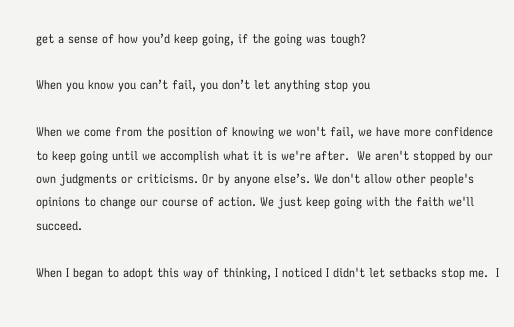get a sense of how you’d keep going, if the going was tough?

When you know you can’t fail, you don’t let anything stop you

When we come from the position of knowing we won't fail, we have more confidence to keep going until we accomplish what it is we're after.  We aren't stopped by our own judgments or criticisms. Or by anyone else’s. We don't allow other people's opinions to change our course of action. We just keep going with the faith we'll succeed.

When I began to adopt this way of thinking, I noticed I didn't let setbacks stop me.  I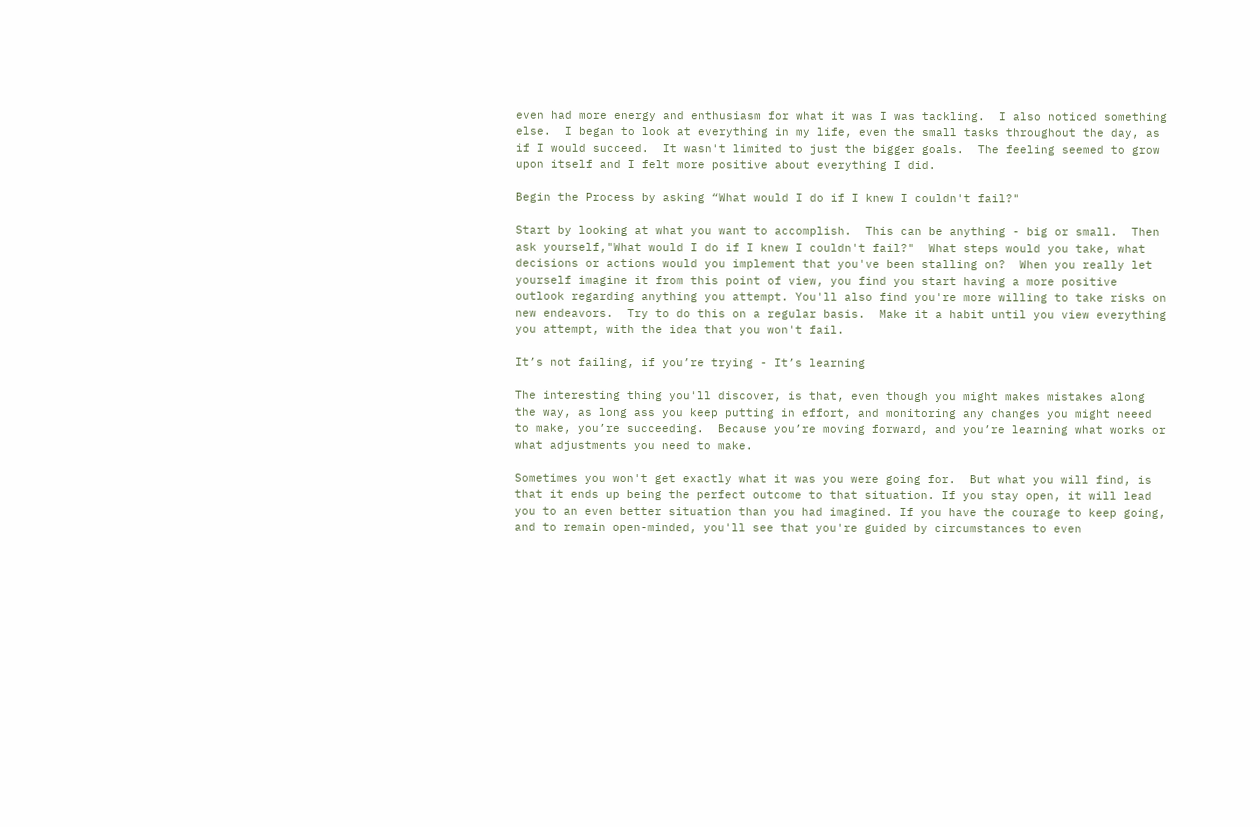even had more energy and enthusiasm for what it was I was tackling.  I also noticed something else.  I began to look at everything in my life, even the small tasks throughout the day, as if I would succeed.  It wasn't limited to just the bigger goals.  The feeling seemed to grow upon itself and I felt more positive about everything I did.

Begin the Process by asking “What would I do if I knew I couldn't fail?"

Start by looking at what you want to accomplish.  This can be anything - big or small.  Then ask yourself,"What would I do if I knew I couldn't fail?"  What steps would you take, what decisions or actions would you implement that you've been stalling on?  When you really let yourself imagine it from this point of view, you find you start having a more positive outlook regarding anything you attempt. You'll also find you're more willing to take risks on new endeavors.  Try to do this on a regular basis.  Make it a habit until you view everything you attempt, with the idea that you won't fail.

It’s not failing, if you’re trying - It’s learning

The interesting thing you'll discover, is that, even though you might makes mistakes along the way, as long ass you keep putting in effort, and monitoring any changes you might neeed to make, you’re succeeding.  Because you’re moving forward, and you’re learning what works or what adjustments you need to make.

Sometimes you won't get exactly what it was you were going for.  But what you will find, is that it ends up being the perfect outcome to that situation. If you stay open, it will lead you to an even better situation than you had imagined. If you have the courage to keep going, and to remain open-minded, you'll see that you're guided by circumstances to even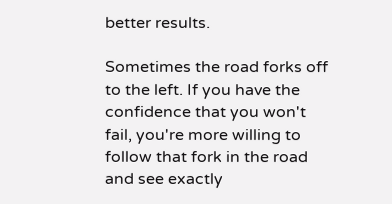better results.

Sometimes the road forks off to the left. If you have the confidence that you won't fail, you're more willing to follow that fork in the road and see exactly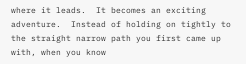where it leads.  It becomes an exciting adventure.  Instead of holding on tightly to the straight narrow path you first came up with, when you know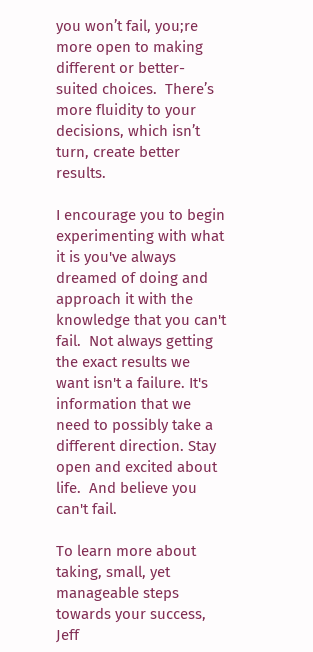you won’t fail, you;re more open to making different or better-suited choices.  There’s more fluidity to your decisions, which isn’t turn, create better results.

I encourage you to begin experimenting with what it is you've always dreamed of doing and approach it with the knowledge that you can't fail.  Not always getting the exact results we want isn't a failure. It's information that we need to possibly take a different direction. Stay open and excited about life.  And believe you can't fail.

To learn more about taking, small, yet manageable steps towards your success, Jeff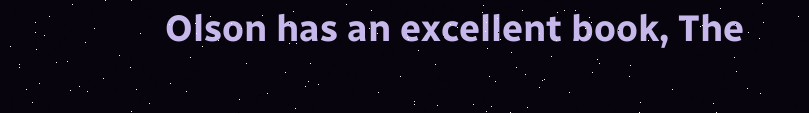Olson has an excellent book, The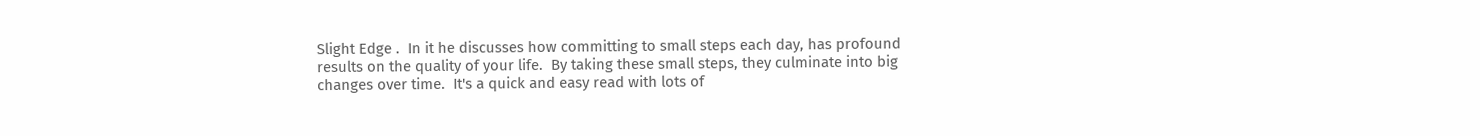Slight Edge .  In it he discusses how committing to small steps each day, has profound results on the quality of your life.  By taking these small steps, they culminate into big changes over time.  It's a quick and easy read with lots of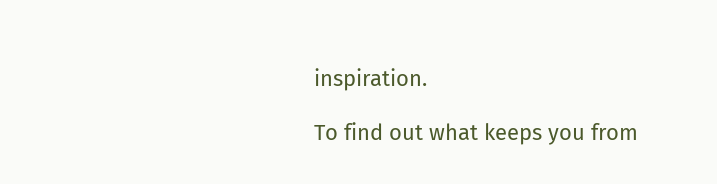inspiration.

To find out what keeps you from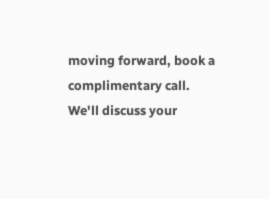moving forward, book a complimentary call.  We'll discuss your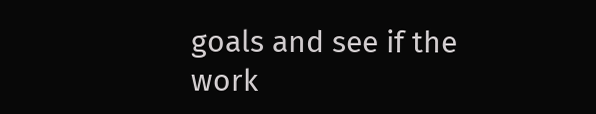goals and see if the work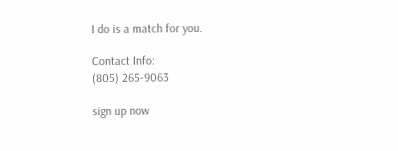I do is a match for you.

Contact Info:
(805) 265-9063

sign up now